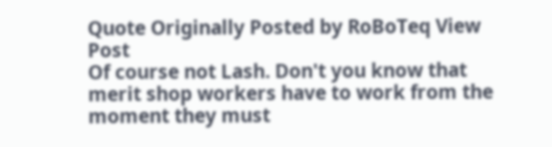Quote Originally Posted by RoBoTeq View Post
Of course not Lash. Don't you know that merit shop workers have to work from the moment they must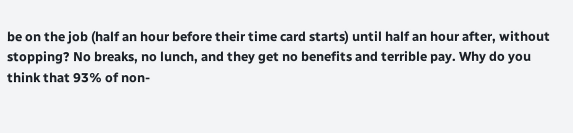be on the job (half an hour before their time card starts) until half an hour after, without stopping? No breaks, no lunch, and they get no benefits and terrible pay. Why do you think that 93% of non-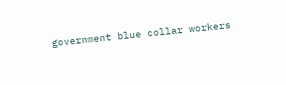government blue collar workers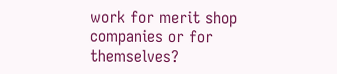work for merit shop companies or for themselves?